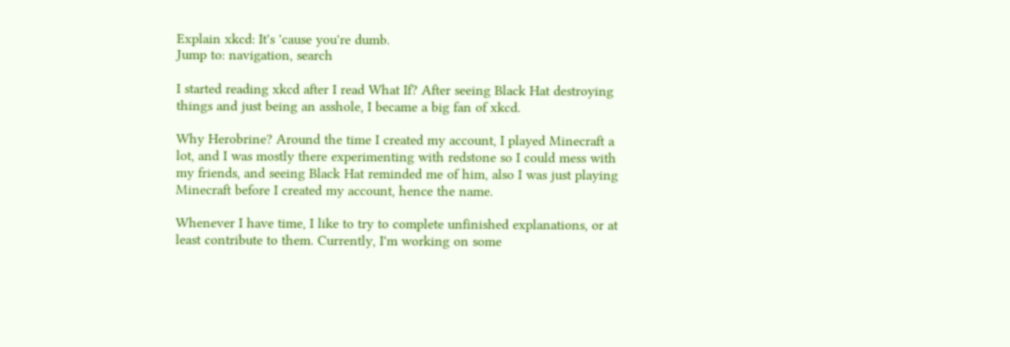Explain xkcd: It's 'cause you're dumb.
Jump to: navigation, search

I started reading xkcd after I read What If? After seeing Black Hat destroying things and just being an asshole, I became a big fan of xkcd.

Why Herobrine? Around the time I created my account, I played Minecraft a lot, and I was mostly there experimenting with redstone so I could mess with my friends, and seeing Black Hat reminded me of him, also I was just playing Minecraft before I created my account, hence the name.

Whenever I have time, I like to try to complete unfinished explanations, or at least contribute to them. Currently, I'm working on some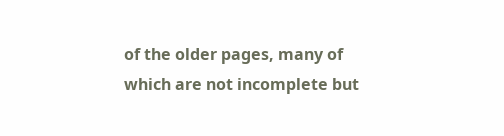of the older pages, many of which are not incomplete but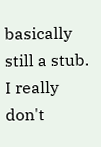basically still a stub. I really don't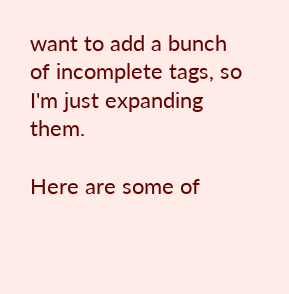want to add a bunch of incomplete tags, so I'm just expanding them.

Here are some of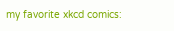my favorite xkcd comics: